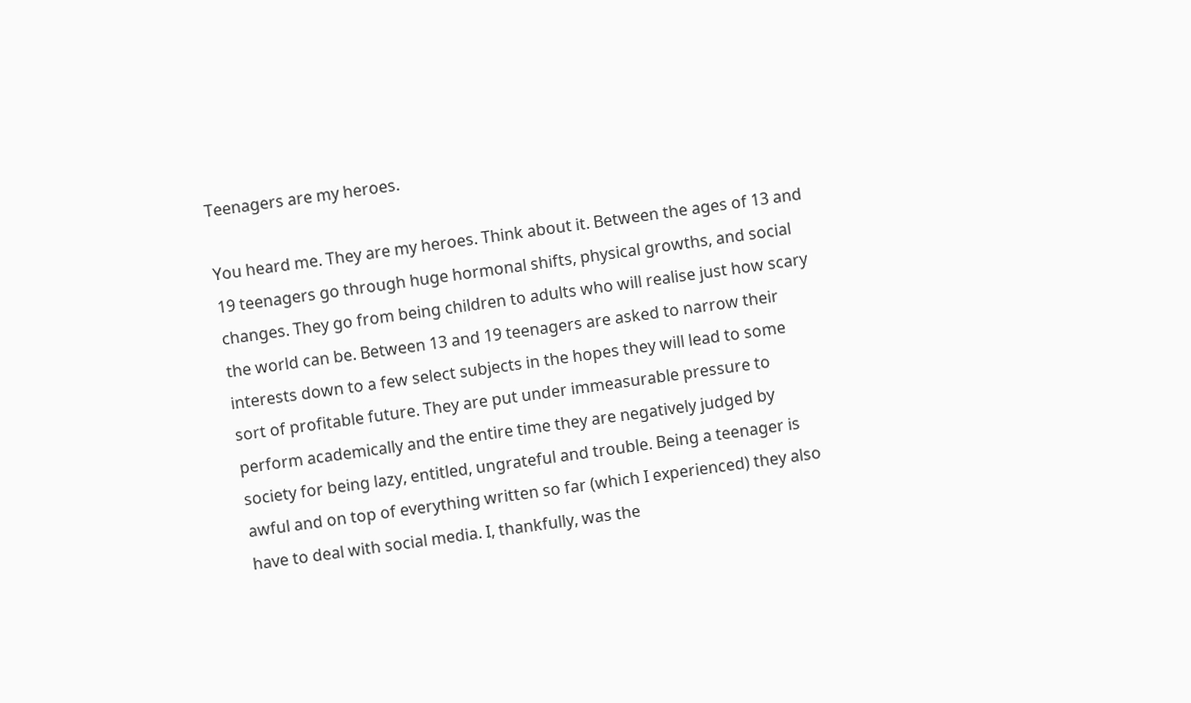Teenagers are my heroes.

You heard me. They are my heroes. Think about it. Between the ages of 13 and 19 teenagers go through huge hormonal shifts, physical growths, and social changes. They go from being children to adults who will realise just how scary the world can be. Between 13 and 19 teenagers are asked to narrow their interests down to a few select subjects in the hopes they will lead to some sort of profitable future. They are put under immeasurable pressure to perform academically and the entire time they are negatively judged by society for being lazy, entitled, ungrateful and trouble. Being a teenager is awful and on top of everything written so far (which I experienced) they also have to deal with social media. I, thankfully, was the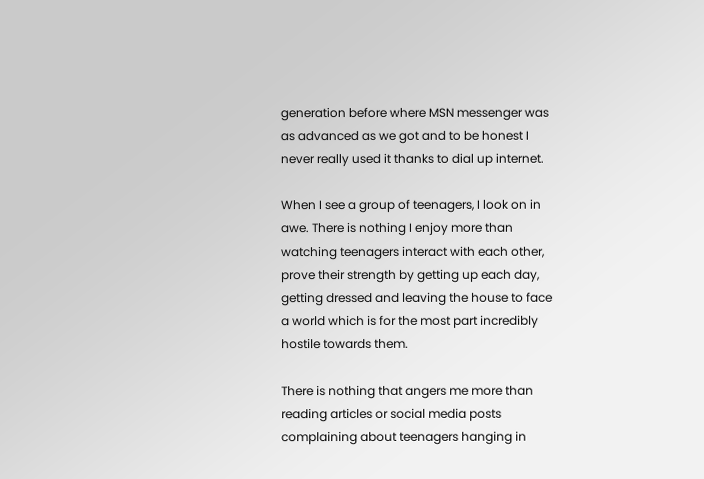generation before where MSN messenger was as advanced as we got and to be honest I never really used it thanks to dial up internet.

When I see a group of teenagers, I look on in awe. There is nothing I enjoy more than watching teenagers interact with each other, prove their strength by getting up each day, getting dressed and leaving the house to face a world which is for the most part incredibly hostile towards them.

There is nothing that angers me more than reading articles or social media posts complaining about teenagers hanging in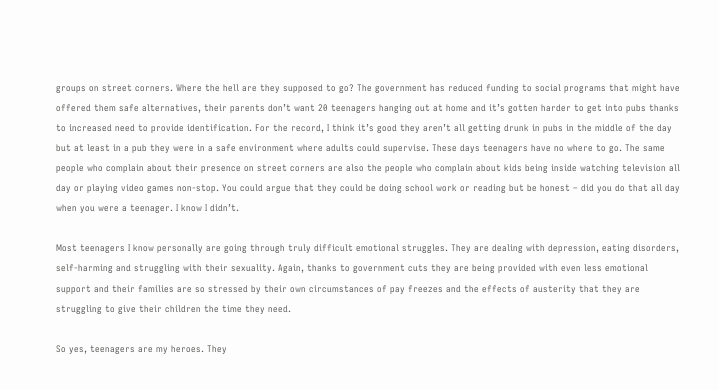groups on street corners. Where the hell are they supposed to go? The government has reduced funding to social programs that might have offered them safe alternatives, their parents don’t want 20 teenagers hanging out at home and it’s gotten harder to get into pubs thanks to increased need to provide identification. For the record, I think it’s good they aren’t all getting drunk in pubs in the middle of the day but at least in a pub they were in a safe environment where adults could supervise. These days teenagers have no where to go. The same people who complain about their presence on street corners are also the people who complain about kids being inside watching television all day or playing video games non-stop. You could argue that they could be doing school work or reading but be honest – did you do that all day when you were a teenager. I know I didn’t.

Most teenagers I know personally are going through truly difficult emotional struggles. They are dealing with depression, eating disorders, self-harming and struggling with their sexuality. Again, thanks to government cuts they are being provided with even less emotional support and their families are so stressed by their own circumstances of pay freezes and the effects of austerity that they are struggling to give their children the time they need.

So yes, teenagers are my heroes. They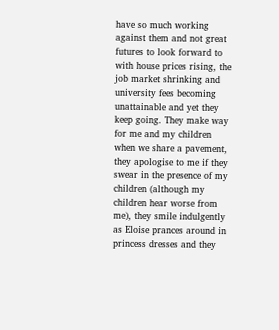have so much working against them and not great futures to look forward to with house prices rising, the job market shrinking and university fees becoming unattainable and yet they keep going. They make way for me and my children when we share a pavement, they apologise to me if they swear in the presence of my children (although my children hear worse from me), they smile indulgently as Eloise prances around in princess dresses and they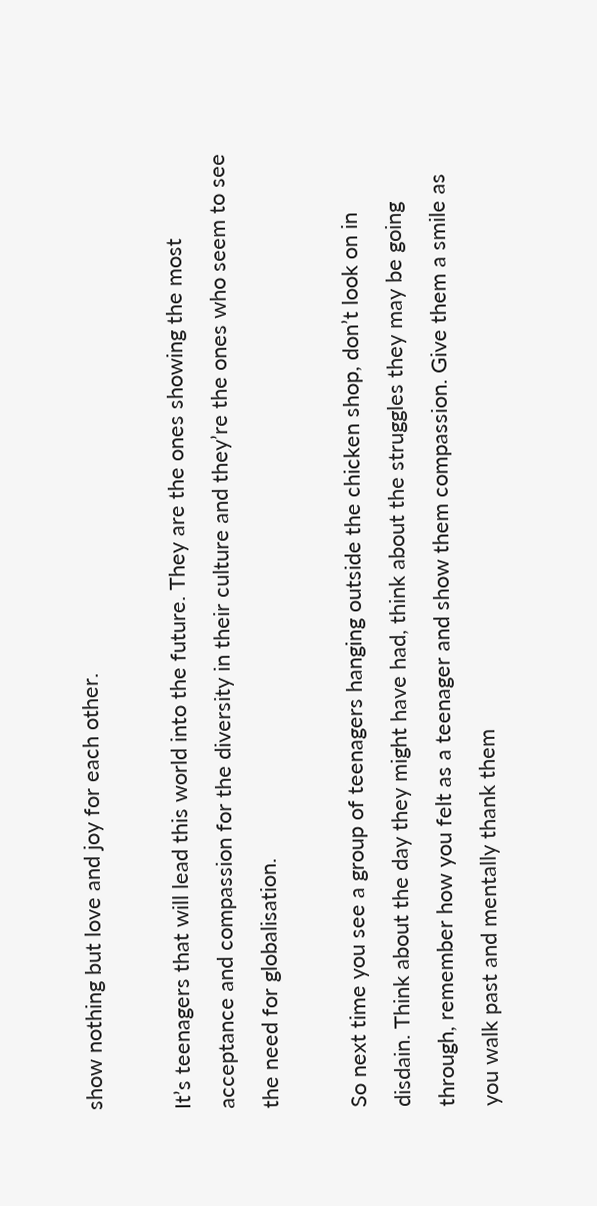show nothing but love and joy for each other.

It’s teenagers that will lead this world into the future. They are the ones showing the most acceptance and compassion for the diversity in their culture and they’re the ones who seem to see the need for globalisation.

So next time you see a group of teenagers hanging outside the chicken shop, don’t look on in disdain. Think about the day they might have had, think about the struggles they may be going through, remember how you felt as a teenager and show them compassion. Give them a smile as you walk past and mentally thank them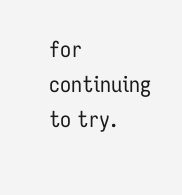for continuing to try.